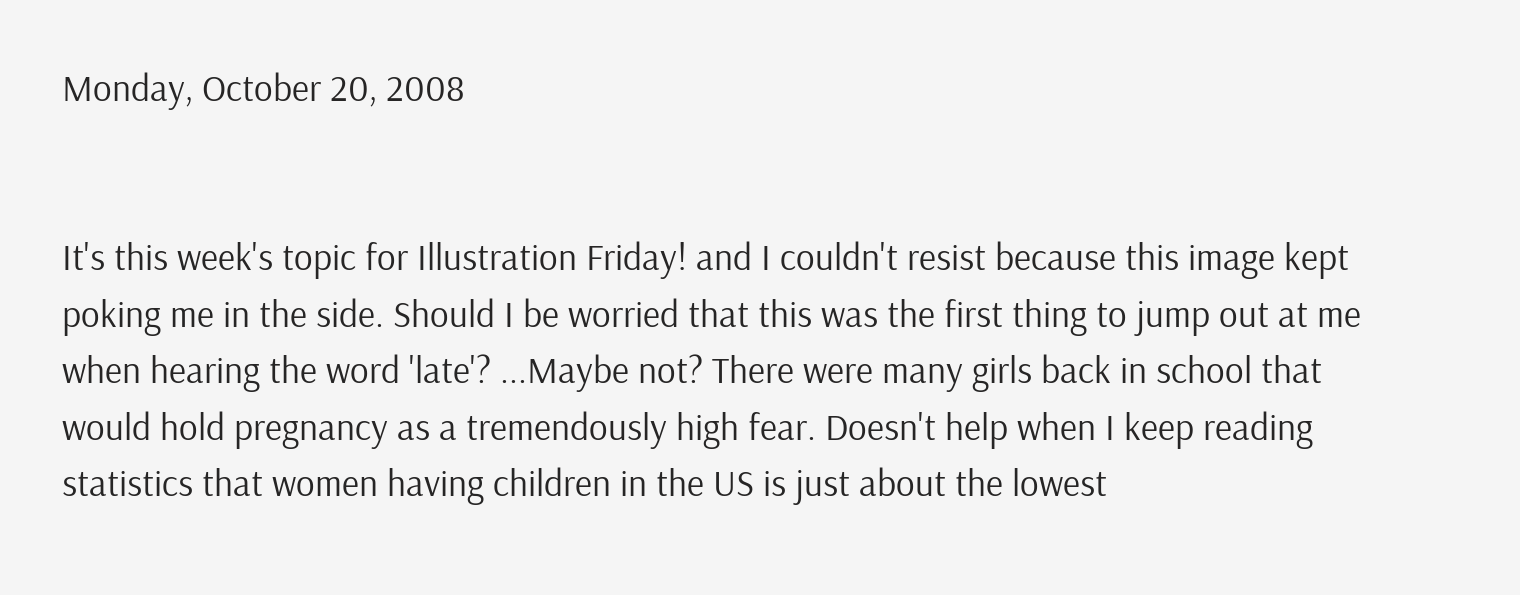Monday, October 20, 2008


It's this week's topic for Illustration Friday! and I couldn't resist because this image kept poking me in the side. Should I be worried that this was the first thing to jump out at me when hearing the word 'late'? ...Maybe not? There were many girls back in school that would hold pregnancy as a tremendously high fear. Doesn't help when I keep reading statistics that women having children in the US is just about the lowest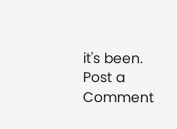it's been.
Post a Comment